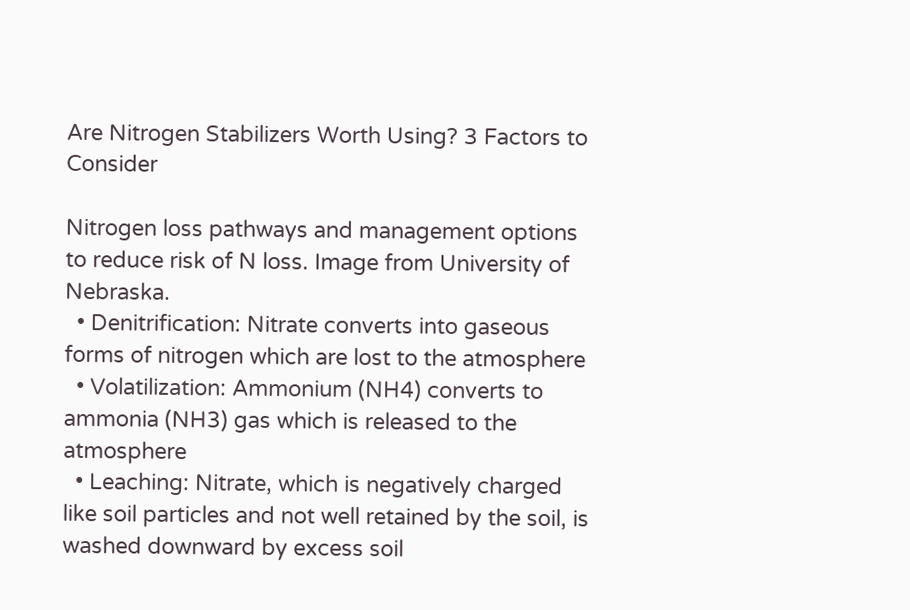Are Nitrogen Stabilizers Worth Using? 3 Factors to Consider

Nitrogen loss pathways and management options to reduce risk of N loss. Image from University of Nebraska.
  • Denitrification: Nitrate converts into gaseous forms of nitrogen which are lost to the atmosphere
  • Volatilization: Ammonium (NH4) converts to ammonia (NH3) gas which is released to the atmosphere
  • Leaching: Nitrate, which is negatively charged like soil particles and not well retained by the soil, is washed downward by excess soil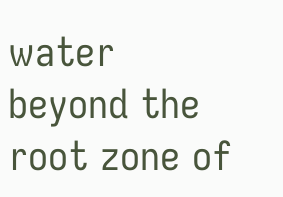water beyond the root zone of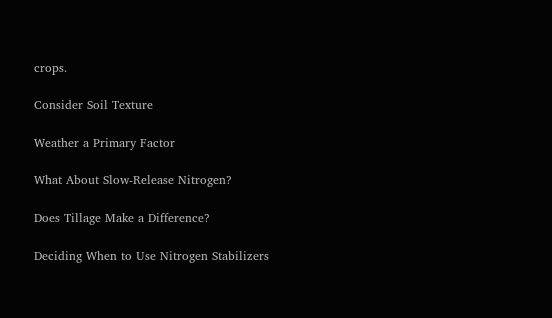crops.

Consider Soil Texture

Weather a Primary Factor

What About Slow-Release Nitrogen?

Does Tillage Make a Difference?

Deciding When to Use Nitrogen Stabilizers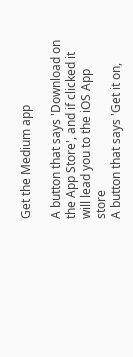Get the Medium app

A button that says 'Download on the App Store', and if clicked it will lead you to the iOS App store
A button that says 'Get it on,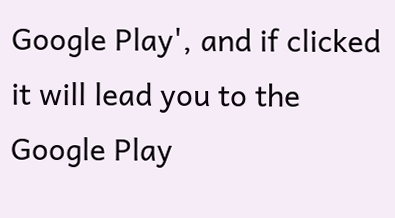Google Play', and if clicked it will lead you to the Google Play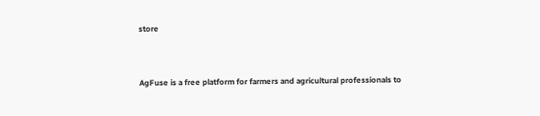store


AgFuse is a free platform for farmers and agricultural professionals to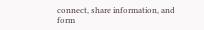connect, share information, and form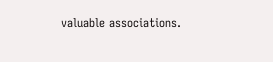valuable associations.